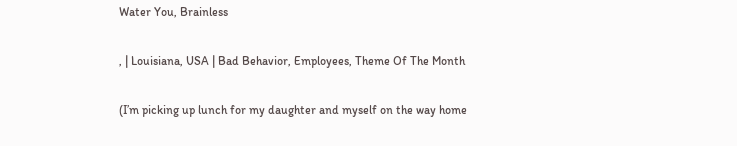Water You, Brainless

, | Louisiana, USA | Bad Behavior, Employees, Theme Of The Month

(I’m picking up lunch for my daughter and myself on the way home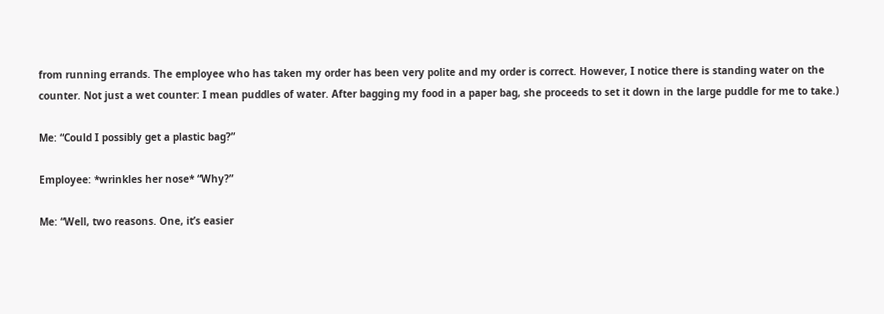from running errands. The employee who has taken my order has been very polite and my order is correct. However, I notice there is standing water on the counter. Not just a wet counter: I mean puddles of water. After bagging my food in a paper bag, she proceeds to set it down in the large puddle for me to take.)

Me: “Could I possibly get a plastic bag?”

Employee: *wrinkles her nose* “Why?”

Me: “Well, two reasons. One, it’s easier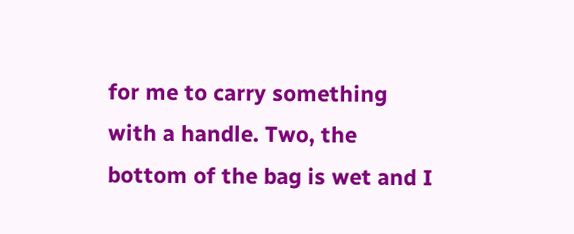for me to carry something with a handle. Two, the bottom of the bag is wet and I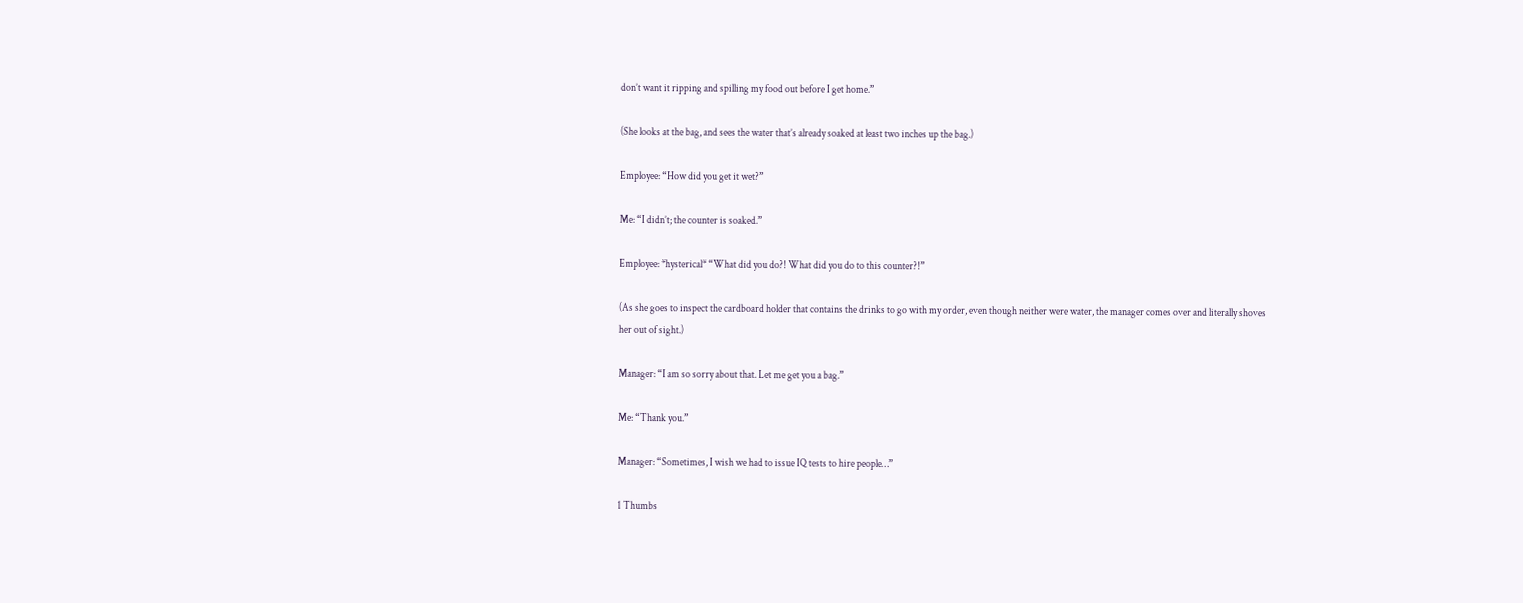don’t want it ripping and spilling my food out before I get home.”

(She looks at the bag, and sees the water that’s already soaked at least two inches up the bag.)

Employee: “How did you get it wet?”

Me: “I didn’t; the counter is soaked.”

Employee: *hysterical* “What did you do?! What did you do to this counter?!”

(As she goes to inspect the cardboard holder that contains the drinks to go with my order, even though neither were water, the manager comes over and literally shoves her out of sight.)

Manager: “I am so sorry about that. Let me get you a bag.”

Me: “Thank you.”

Manager: “Sometimes, I wish we had to issue IQ tests to hire people…”

1 Thumbs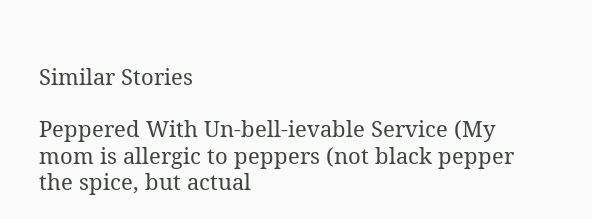Similar Stories

Peppered With Un-bell-ievable Service (My mom is allergic to peppers (not black pepper the spice, but actual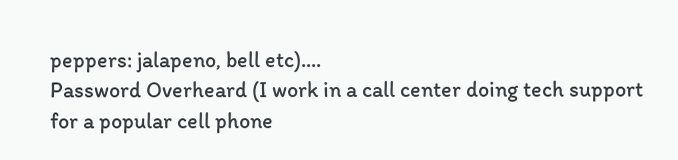peppers: jalapeno, bell etc)....
Password Overheard (I work in a call center doing tech support for a popular cell phone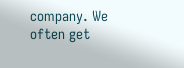company. We often get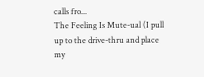calls fro...
The Feeling Is Mute-ual (I pull up to the drive-thru and place my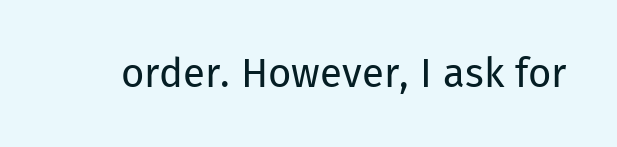order. However, I ask for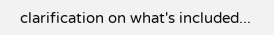clarification on what's included...